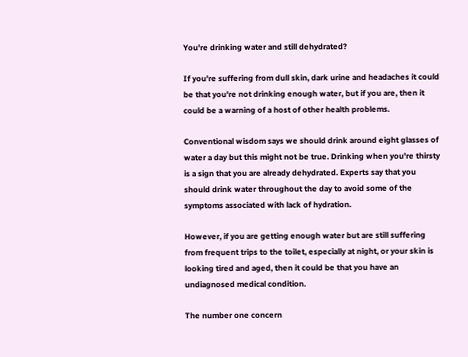You're drinking water and still dehydrated?

If you're suffering from dull skin, dark urine and headaches it could be that you're not drinking enough water, but if you are, then it could be a warning of a host of other health problems.

Conventional wisdom says we should drink around eight glasses of water a day but this might not be true. Drinking when you're thirsty is a sign that you are already dehydrated. Experts say that you should drink water throughout the day to avoid some of the symptoms associated with lack of hydration.

However, if you are getting enough water but are still suffering from frequent trips to the toilet, especially at night, or your skin is looking tired and aged, then it could be that you have an undiagnosed medical condition.

The number one concern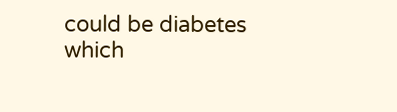could be diabetes which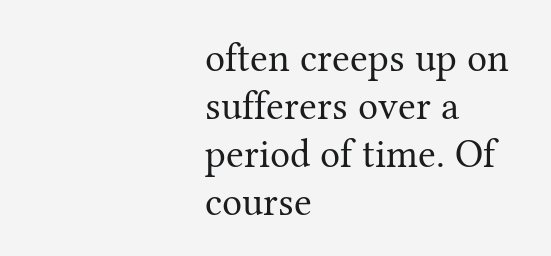often creeps up on sufferers over a period of time. Of course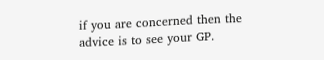if you are concerned then the advice is to see your GP.